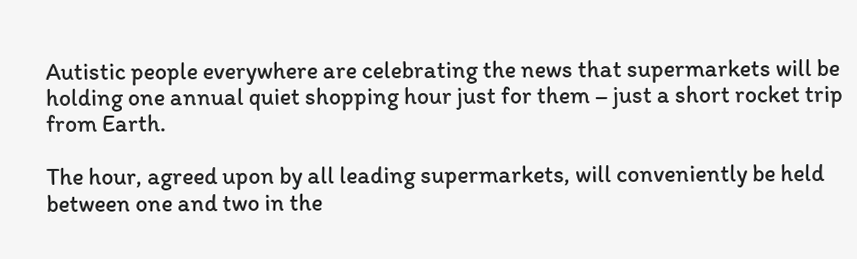Autistic people everywhere are celebrating the news that supermarkets will be holding one annual quiet shopping hour just for them – just a short rocket trip from Earth.

The hour, agreed upon by all leading supermarkets, will conveniently be held between one and two in the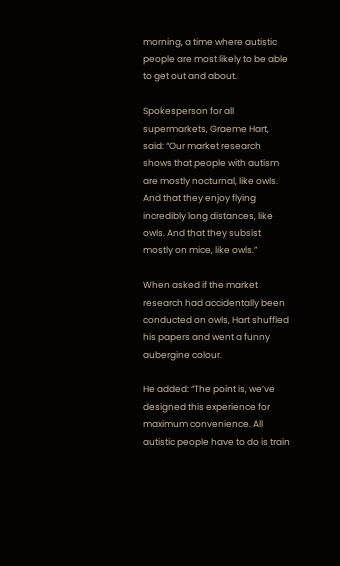morning, a time where autistic people are most likely to be able to get out and about.

Spokesperson for all supermarkets, Graeme Hart, said: “Our market research shows that people with autism are mostly nocturnal, like owls. And that they enjoy flying incredibly long distances, like owls. And that they subsist mostly on mice, like owls.”

When asked if the market research had accidentally been conducted on owls, Hart shuffled his papers and went a funny aubergine colour.

He added: “The point is, we’ve designed this experience for maximum convenience. All autistic people have to do is train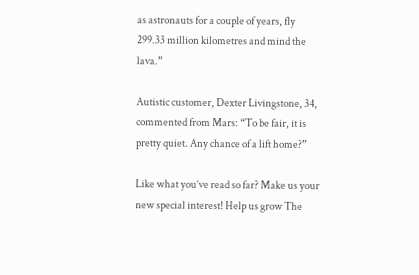as astronauts for a couple of years, fly 299.33 million kilometres and mind the lava.”

Autistic customer, Dexter Livingstone, 34, commented from Mars: “To be fair, it is pretty quiet. Any chance of a lift home?”

Like what you’ve read so far? Make us your new special interest! Help us grow The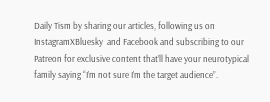Daily Tism by sharing our articles, following us on InstagramXBluesky  and Facebook and subscribing to our Patreon for exclusive content that’ll have your neurotypical family saying “I’m not sure I’m the target audience”.